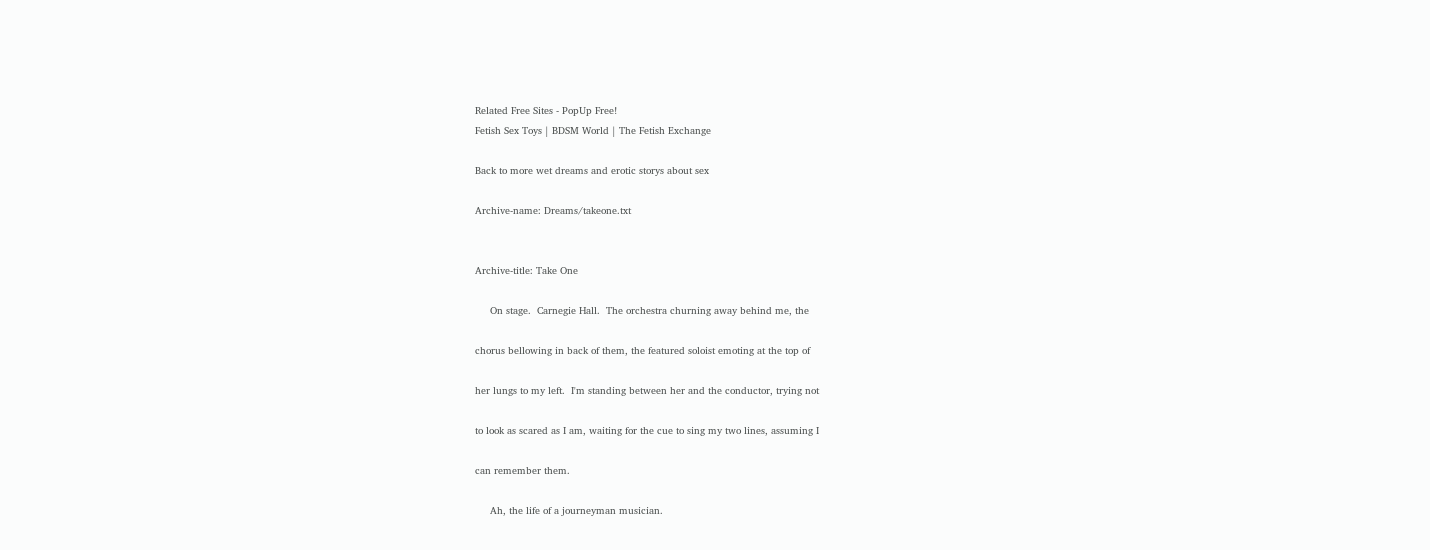Related Free Sites - PopUp Free!
Fetish Sex Toys | BDSM World | The Fetish Exchange

Back to more wet dreams and erotic storys about sex

Archive-name: Dreams/takeone.txt


Archive-title: Take One

     On stage.  Carnegie Hall.  The orchestra churning away behind me, the

chorus bellowing in back of them, the featured soloist emoting at the top of

her lungs to my left.  I'm standing between her and the conductor, trying not

to look as scared as I am, waiting for the cue to sing my two lines, assuming I

can remember them.

     Ah, the life of a journeyman musician.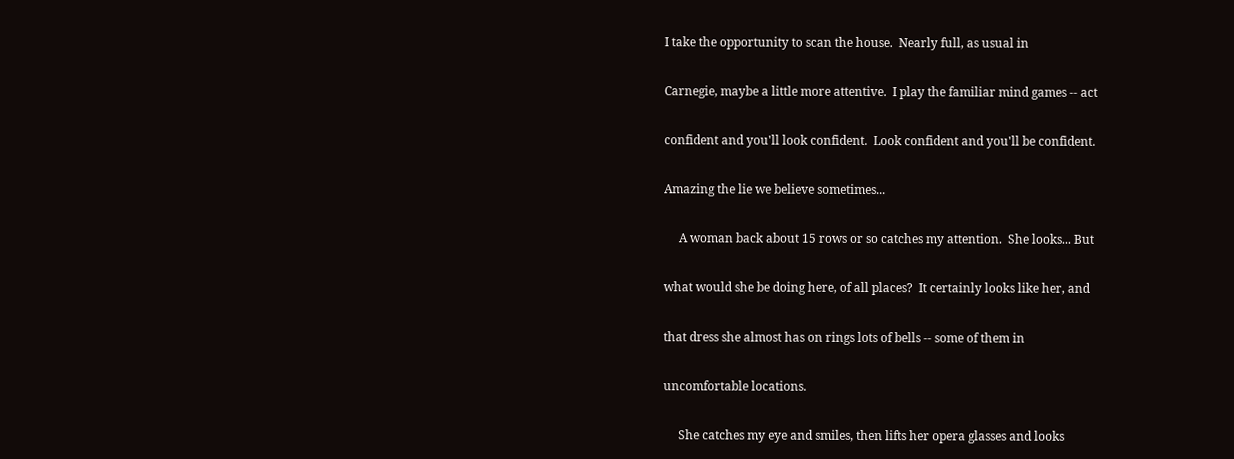I take the opportunity to scan the house.  Nearly full, as usual in

Carnegie, maybe a little more attentive.  I play the familiar mind games -- act

confident and you'll look confident.  Look confident and you'll be confident.

Amazing the lie we believe sometimes...

     A woman back about 15 rows or so catches my attention.  She looks... But

what would she be doing here, of all places?  It certainly looks like her, and

that dress she almost has on rings lots of bells -- some of them in

uncomfortable locations.

     She catches my eye and smiles, then lifts her opera glasses and looks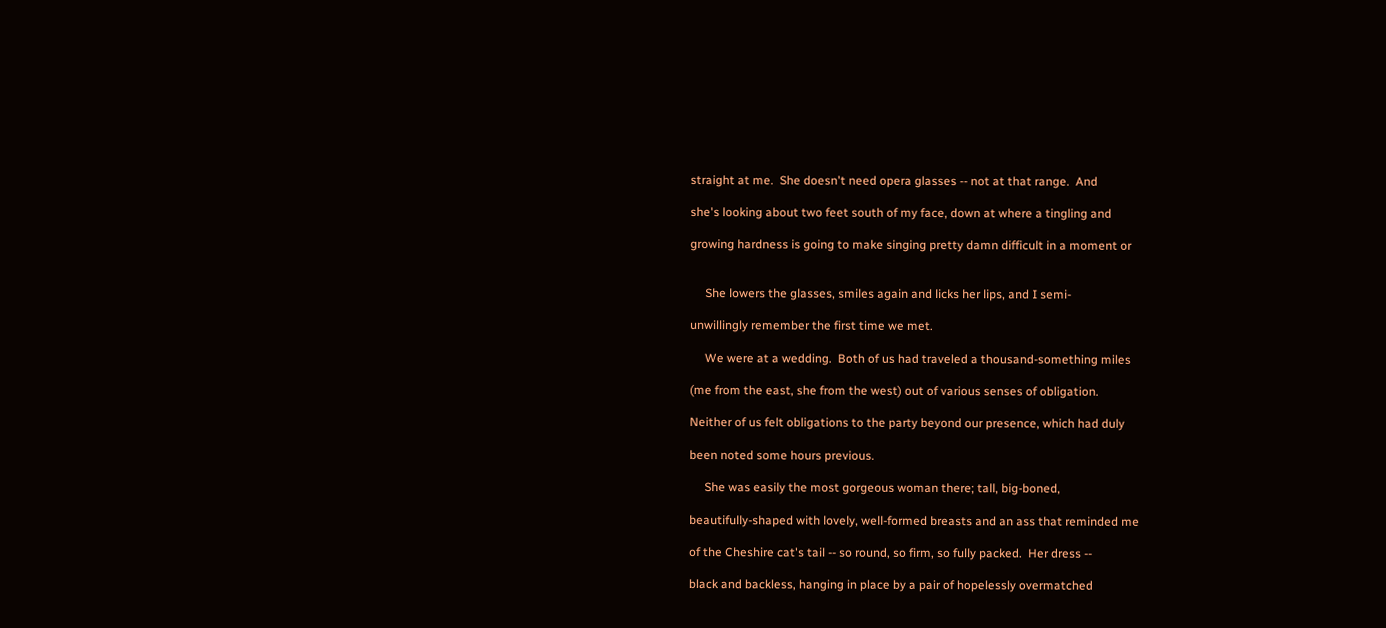straight at me.  She doesn't need opera glasses -- not at that range.  And

she's looking about two feet south of my face, down at where a tingling and

growing hardness is going to make singing pretty damn difficult in a moment or


     She lowers the glasses, smiles again and licks her lips, and I semi-

unwillingly remember the first time we met.

     We were at a wedding.  Both of us had traveled a thousand-something miles

(me from the east, she from the west) out of various senses of obligation.

Neither of us felt obligations to the party beyond our presence, which had duly

been noted some hours previous.

     She was easily the most gorgeous woman there; tall, big-boned,

beautifully-shaped with lovely, well-formed breasts and an ass that reminded me

of the Cheshire cat's tail -- so round, so firm, so fully packed.  Her dress --

black and backless, hanging in place by a pair of hopelessly overmatched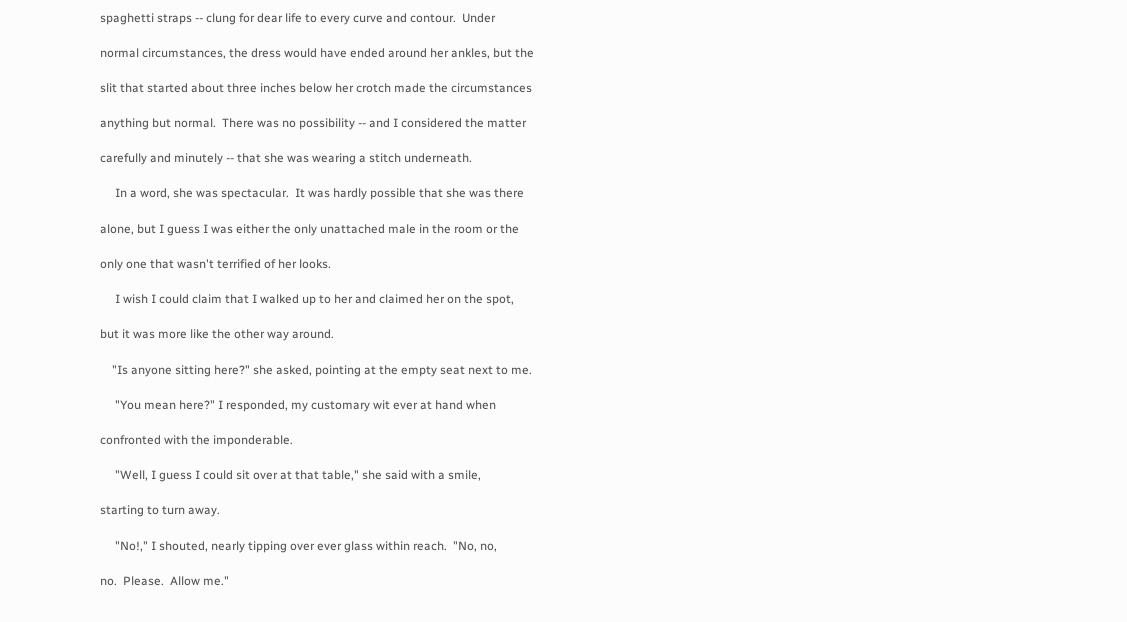spaghetti straps -- clung for dear life to every curve and contour.  Under

normal circumstances, the dress would have ended around her ankles, but the

slit that started about three inches below her crotch made the circumstances

anything but normal.  There was no possibility -- and I considered the matter

carefully and minutely -- that she was wearing a stitch underneath.

     In a word, she was spectacular.  It was hardly possible that she was there

alone, but I guess I was either the only unattached male in the room or the

only one that wasn't terrified of her looks.

     I wish I could claim that I walked up to her and claimed her on the spot,

but it was more like the other way around.

    "Is anyone sitting here?" she asked, pointing at the empty seat next to me.

     "You mean here?" I responded, my customary wit ever at hand when

confronted with the imponderable.

     "Well, I guess I could sit over at that table," she said with a smile,

starting to turn away.

     "No!," I shouted, nearly tipping over ever glass within reach.  "No, no,

no.  Please.  Allow me."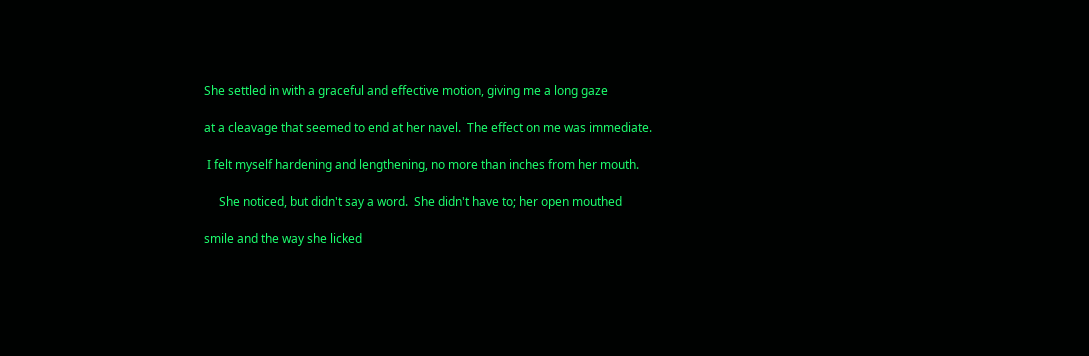She settled in with a graceful and effective motion, giving me a long gaze

at a cleavage that seemed to end at her navel.  The effect on me was immediate.

 I felt myself hardening and lengthening, no more than inches from her mouth.

     She noticed, but didn't say a word.  She didn't have to; her open mouthed

smile and the way she licked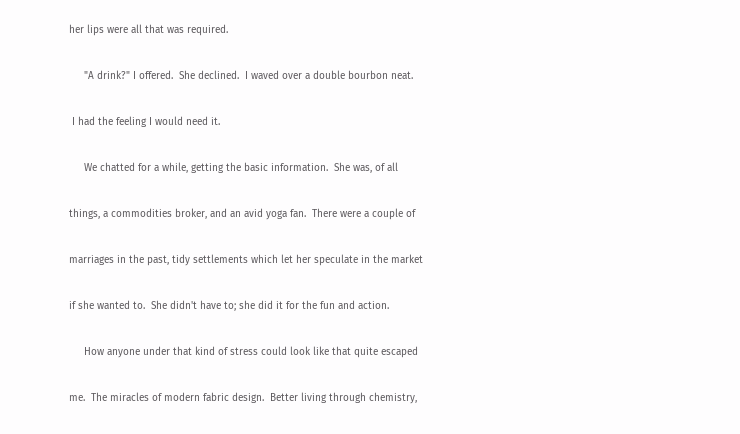her lips were all that was required.

     "A drink?" I offered.  She declined.  I waved over a double bourbon neat.

 I had the feeling I would need it.

     We chatted for a while, getting the basic information.  She was, of all

things, a commodities broker, and an avid yoga fan.  There were a couple of

marriages in the past, tidy settlements which let her speculate in the market

if she wanted to.  She didn't have to; she did it for the fun and action.

     How anyone under that kind of stress could look like that quite escaped

me.  The miracles of modern fabric design.  Better living through chemistry,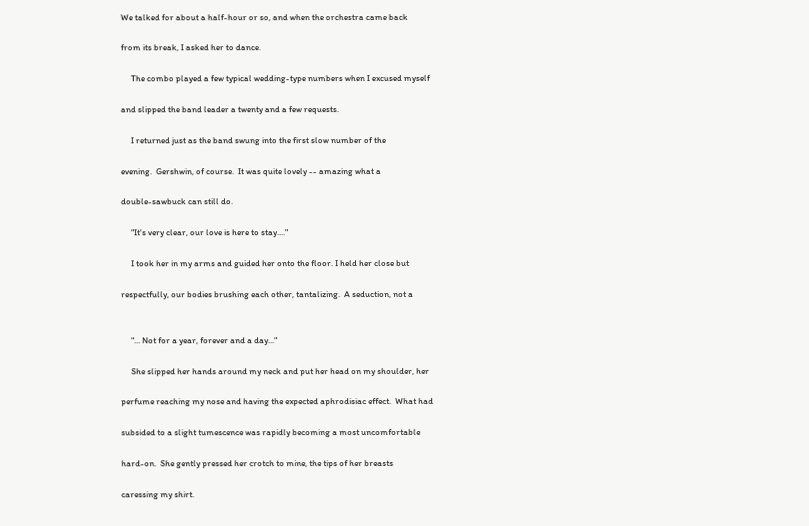We talked for about a half-hour or so, and when the orchestra came back

from its break, I asked her to dance.

     The combo played a few typical wedding-type numbers when I excused myself

and slipped the band leader a twenty and a few requests.

     I returned just as the band swung into the first slow number of the

evening.  Gershwin, of course.  It was quite lovely -- amazing what a

double-sawbuck can still do.

     "It's very clear, our love is here to stay...."

     I took her in my arms and guided her onto the floor. I held her close but

respectfully, our bodies brushing each other, tantalizing.  A seduction, not a


     "... Not for a year, forever and a day..."

     She slipped her hands around my neck and put her head on my shoulder, her

perfume reaching my nose and having the expected aphrodisiac effect.  What had

subsided to a slight tumescence was rapidly becoming a most uncomfortable

hard-on.  She gently pressed her crotch to mine, the tips of her breasts

caressing my shirt.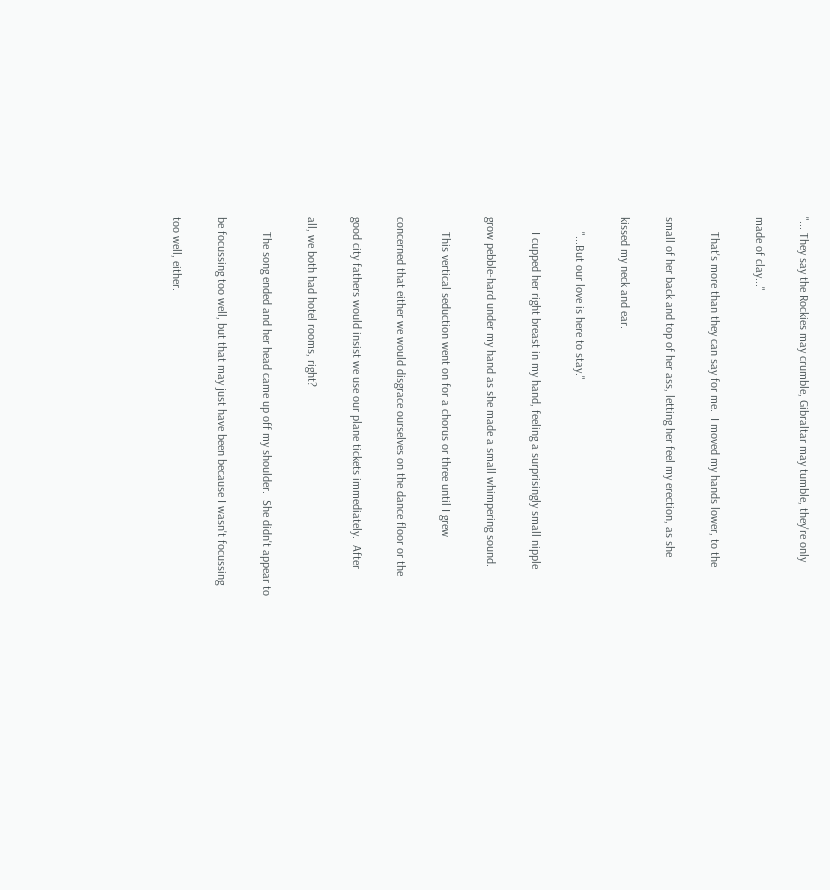"... They say the Rockies may crumble, Gibraltar may tumble, they're only

made of clay..."

     That's more than they can say for me.  I moved my hands lower, to the

small of her back and top of her ass, letting her feel my erection, as she

kissed my neck and ear.

     "...But our love is here to stay."

     I cupped her right breast in my hand, feeling a surprisingly small nipple

grow pebble-hard under my hand as she made a small whimpering sound.

     This vertical seduction went on for a chorus or three until I grew

concerned that either we would disgrace ourselves on the dance floor or the

good city fathers would insist we use our plane tickets immediately.  After

all, we both had hotel rooms, right?

     The song ended and her head came up off my shoulder.  She didn't appear to

be focussing too well, but that may just have been because I wasn't focussing

too well, either.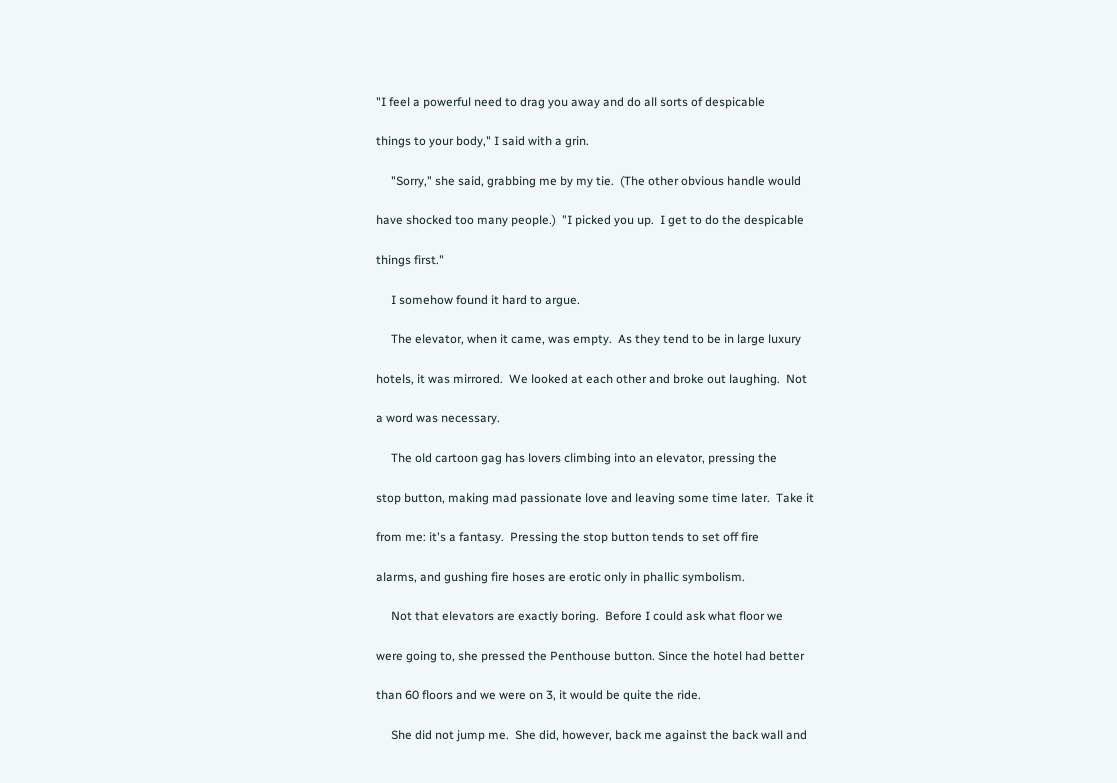"I feel a powerful need to drag you away and do all sorts of despicable

things to your body," I said with a grin.

     "Sorry," she said, grabbing me by my tie.  (The other obvious handle would

have shocked too many people.)  "I picked you up.  I get to do the despicable

things first."

     I somehow found it hard to argue.

     The elevator, when it came, was empty.  As they tend to be in large luxury

hotels, it was mirrored.  We looked at each other and broke out laughing.  Not

a word was necessary.

     The old cartoon gag has lovers climbing into an elevator, pressing the

stop button, making mad passionate love and leaving some time later.  Take it

from me: it's a fantasy.  Pressing the stop button tends to set off fire

alarms, and gushing fire hoses are erotic only in phallic symbolism.

     Not that elevators are exactly boring.  Before I could ask what floor we

were going to, she pressed the Penthouse button. Since the hotel had better

than 60 floors and we were on 3, it would be quite the ride.

     She did not jump me.  She did, however, back me against the back wall and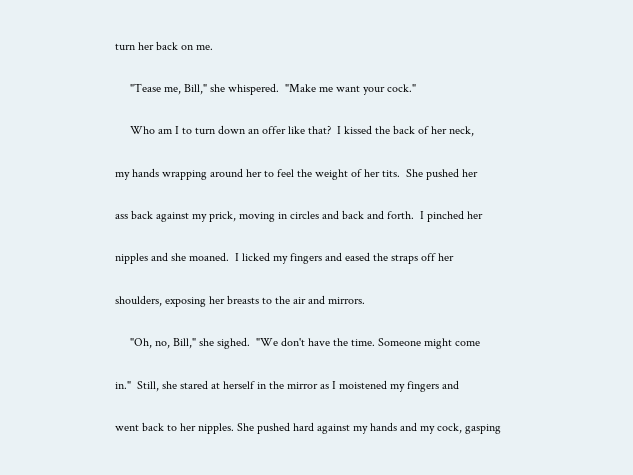turn her back on me.

     "Tease me, Bill," she whispered.  "Make me want your cock."

     Who am I to turn down an offer like that?  I kissed the back of her neck,

my hands wrapping around her to feel the weight of her tits.  She pushed her

ass back against my prick, moving in circles and back and forth.  I pinched her

nipples and she moaned.  I licked my fingers and eased the straps off her

shoulders, exposing her breasts to the air and mirrors.

     "Oh, no, Bill," she sighed.  "We don't have the time. Someone might come

in."  Still, she stared at herself in the mirror as I moistened my fingers and

went back to her nipples. She pushed hard against my hands and my cock, gasping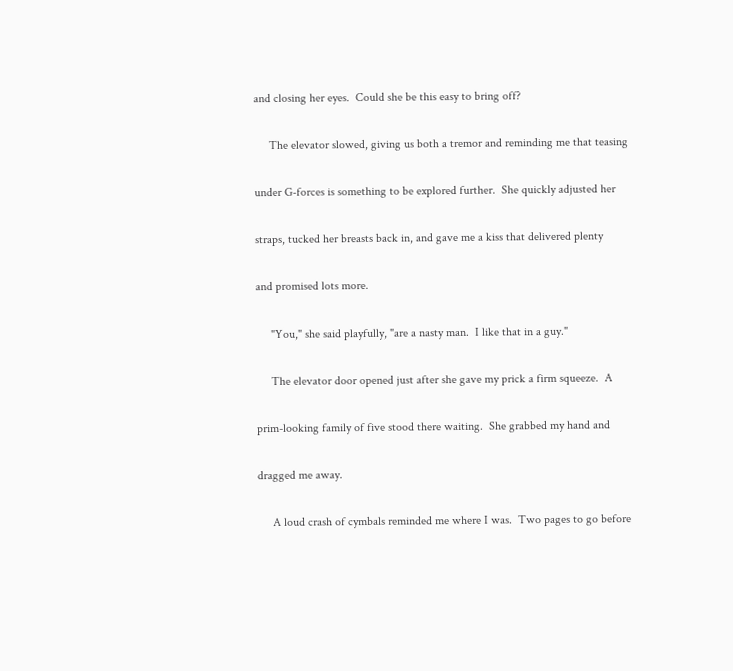and closing her eyes.  Could she be this easy to bring off?

     The elevator slowed, giving us both a tremor and reminding me that teasing

under G-forces is something to be explored further.  She quickly adjusted her

straps, tucked her breasts back in, and gave me a kiss that delivered plenty

and promised lots more.

     "You," she said playfully, "are a nasty man.  I like that in a guy."

     The elevator door opened just after she gave my prick a firm squeeze.  A

prim-looking family of five stood there waiting.  She grabbed my hand and

dragged me away.

     A loud crash of cymbals reminded me where I was.  Two pages to go before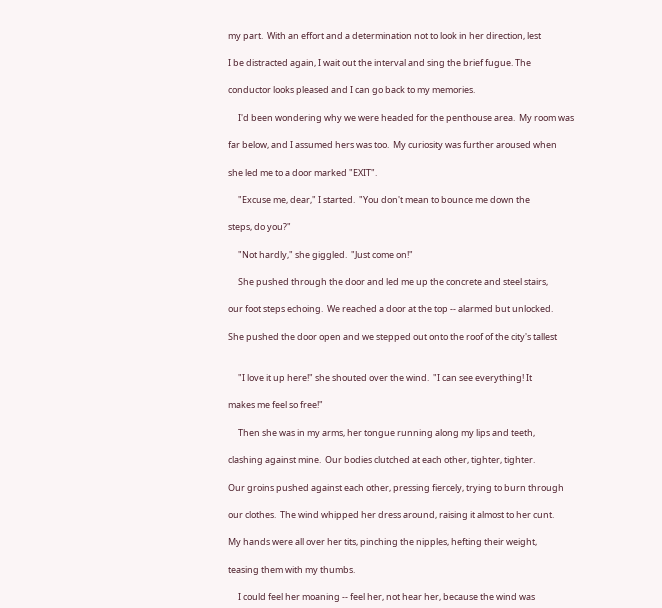my part.  With an effort and a determination not to look in her direction, lest

I be distracted again, I wait out the interval and sing the brief fugue. The

conductor looks pleased and I can go back to my memories.

     I'd been wondering why we were headed for the penthouse area.  My room was

far below, and I assumed hers was too.  My curiosity was further aroused when

she led me to a door marked "EXIT".

     "Excuse me, dear," I started.  "You don't mean to bounce me down the

steps, do you?"

     "Not hardly," she giggled.  "Just come on!"

     She pushed through the door and led me up the concrete and steel stairs,

our foot steps echoing.  We reached a door at the top -- alarmed but unlocked.

She pushed the door open and we stepped out onto the roof of the city's tallest


     "I love it up here!" she shouted over the wind.  "I can see everything! It

makes me feel so free!"

     Then she was in my arms, her tongue running along my lips and teeth,

clashing against mine.  Our bodies clutched at each other, tighter, tighter.

Our groins pushed against each other, pressing fiercely, trying to burn through

our clothes.  The wind whipped her dress around, raising it almost to her cunt.

My hands were all over her tits, pinching the nipples, hefting their weight,

teasing them with my thumbs.

     I could feel her moaning -- feel her, not hear her, because the wind was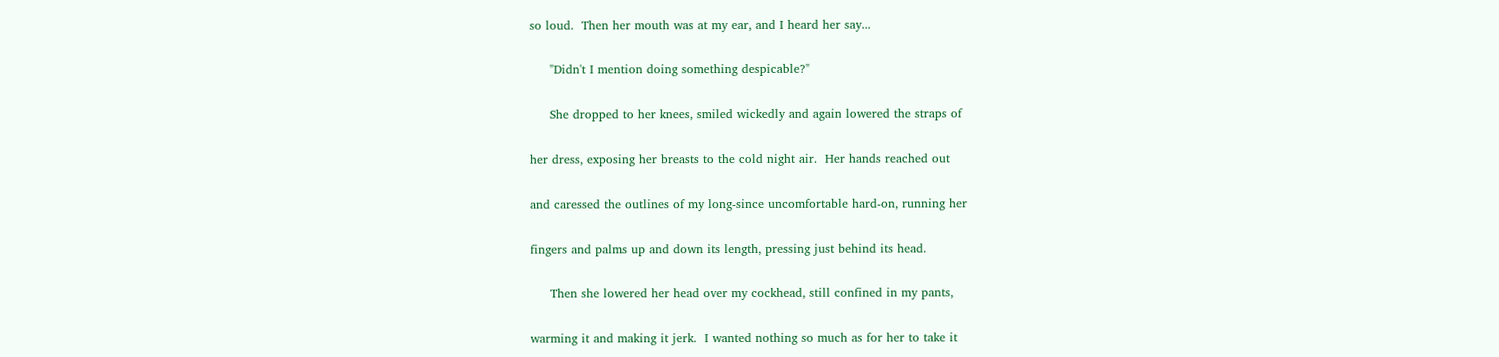so loud.  Then her mouth was at my ear, and I heard her say...

     "Didn't I mention doing something despicable?"

     She dropped to her knees, smiled wickedly and again lowered the straps of

her dress, exposing her breasts to the cold night air.  Her hands reached out

and caressed the outlines of my long-since uncomfortable hard-on, running her

fingers and palms up and down its length, pressing just behind its head.

     Then she lowered her head over my cockhead, still confined in my pants,

warming it and making it jerk.  I wanted nothing so much as for her to take it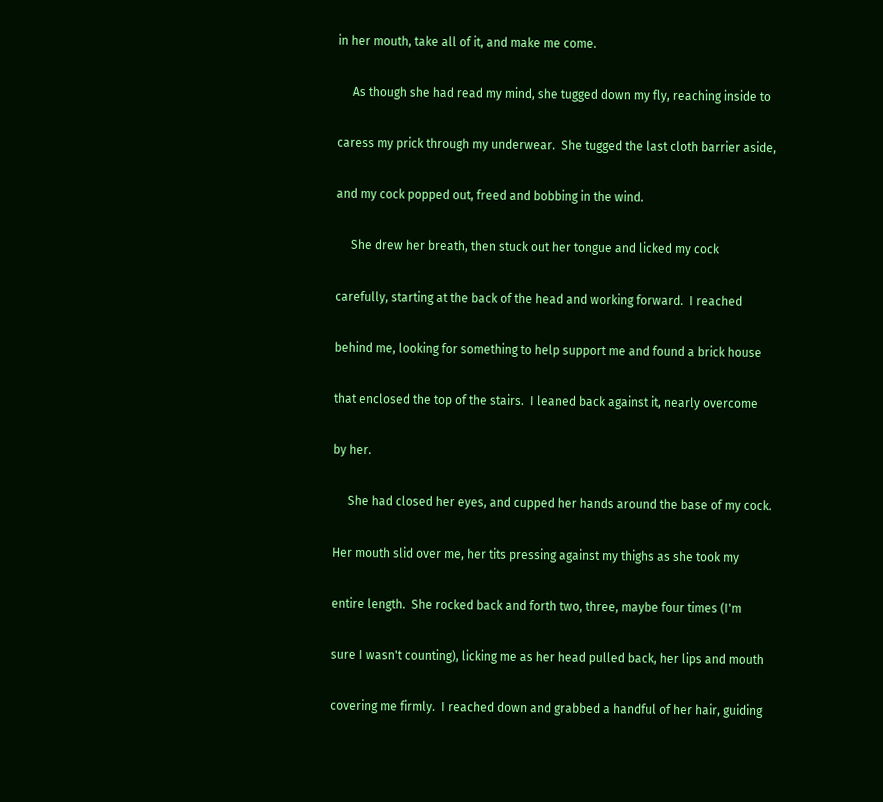in her mouth, take all of it, and make me come.

     As though she had read my mind, she tugged down my fly, reaching inside to

caress my prick through my underwear.  She tugged the last cloth barrier aside,

and my cock popped out, freed and bobbing in the wind.

     She drew her breath, then stuck out her tongue and licked my cock

carefully, starting at the back of the head and working forward.  I reached

behind me, looking for something to help support me and found a brick house

that enclosed the top of the stairs.  I leaned back against it, nearly overcome

by her.

     She had closed her eyes, and cupped her hands around the base of my cock.

Her mouth slid over me, her tits pressing against my thighs as she took my

entire length.  She rocked back and forth two, three, maybe four times (I'm

sure I wasn't counting), licking me as her head pulled back, her lips and mouth

covering me firmly.  I reached down and grabbed a handful of her hair, guiding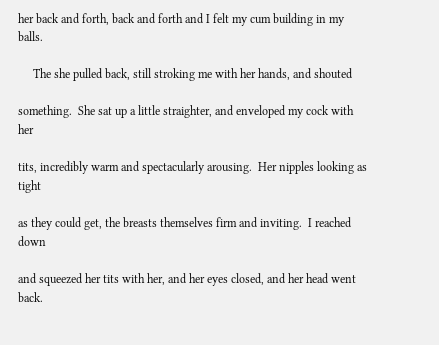her back and forth, back and forth and I felt my cum building in my balls.

     The she pulled back, still stroking me with her hands, and shouted

something.  She sat up a little straighter, and enveloped my cock with her

tits, incredibly warm and spectacularly arousing.  Her nipples looking as tight

as they could get, the breasts themselves firm and inviting.  I reached down

and squeezed her tits with her, and her eyes closed, and her head went back.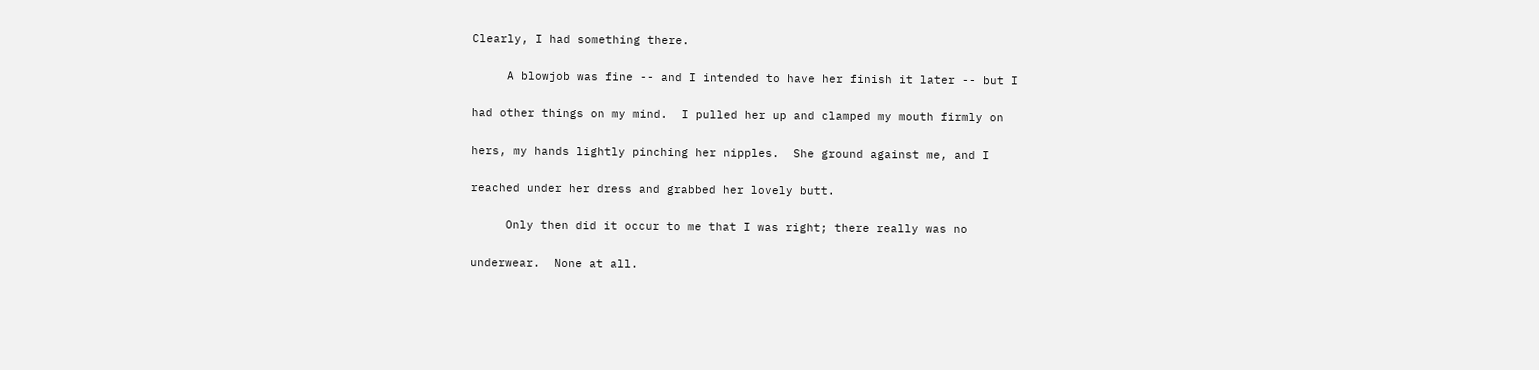Clearly, I had something there.

     A blowjob was fine -- and I intended to have her finish it later -- but I

had other things on my mind.  I pulled her up and clamped my mouth firmly on

hers, my hands lightly pinching her nipples.  She ground against me, and I

reached under her dress and grabbed her lovely butt.

     Only then did it occur to me that I was right; there really was no

underwear.  None at all.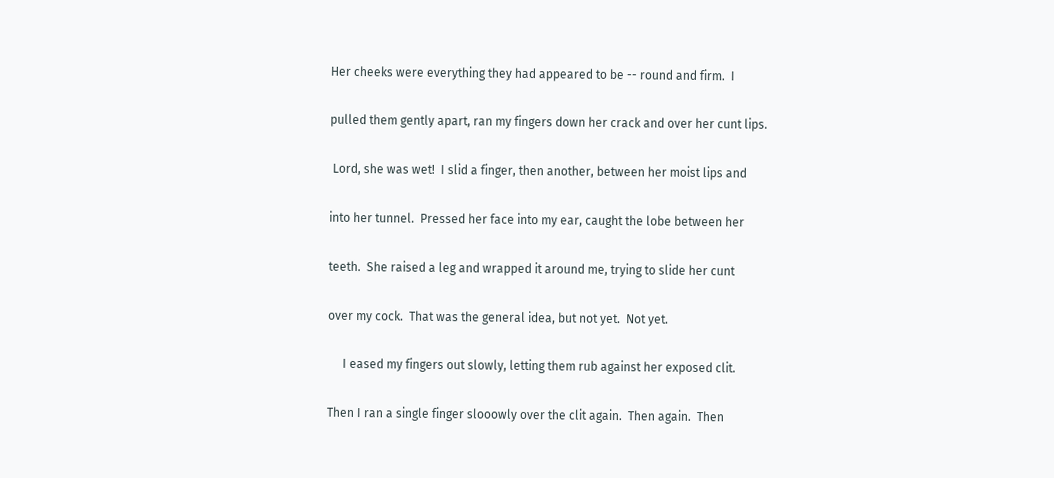Her cheeks were everything they had appeared to be -- round and firm.  I

pulled them gently apart, ran my fingers down her crack and over her cunt lips.

 Lord, she was wet!  I slid a finger, then another, between her moist lips and

into her tunnel.  Pressed her face into my ear, caught the lobe between her

teeth.  She raised a leg and wrapped it around me, trying to slide her cunt

over my cock.  That was the general idea, but not yet.  Not yet.

     I eased my fingers out slowly, letting them rub against her exposed clit.

Then I ran a single finger slooowly over the clit again.  Then again.  Then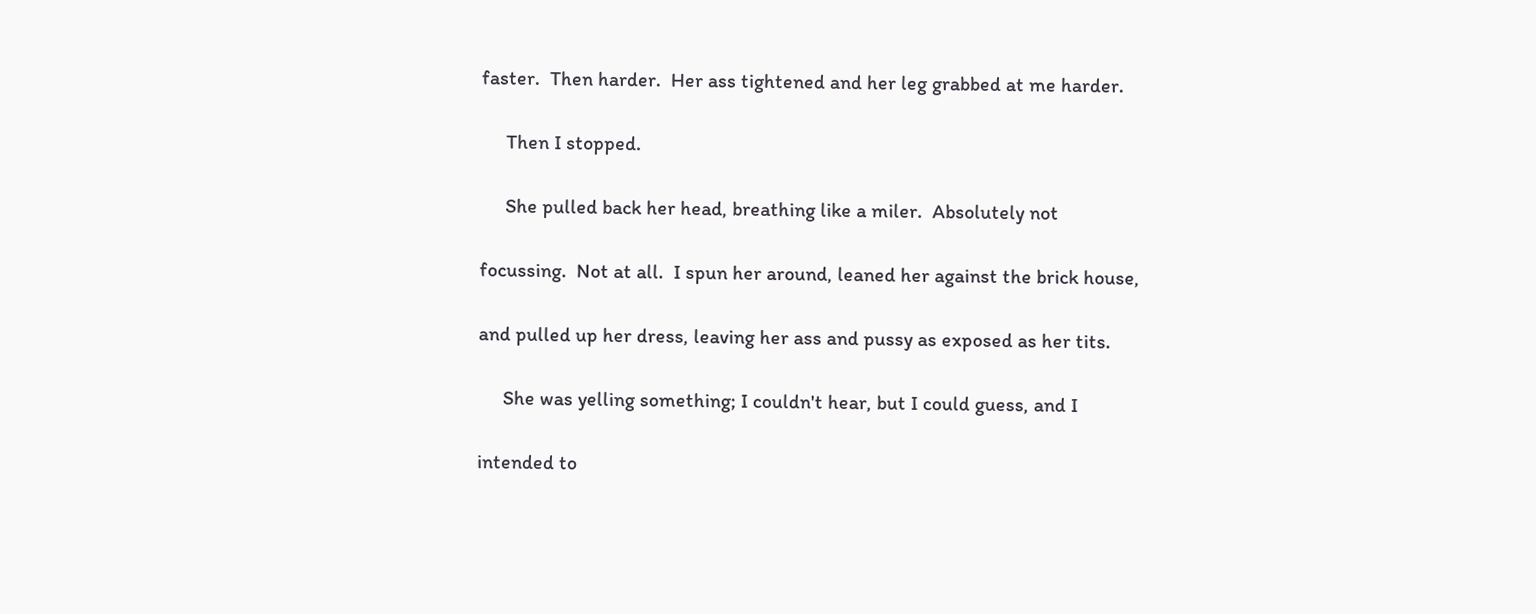faster.  Then harder.  Her ass tightened and her leg grabbed at me harder.

     Then I stopped.

     She pulled back her head, breathing like a miler.  Absolutely not

focussing.  Not at all.  I spun her around, leaned her against the brick house,

and pulled up her dress, leaving her ass and pussy as exposed as her tits.

     She was yelling something; I couldn't hear, but I could guess, and I

intended to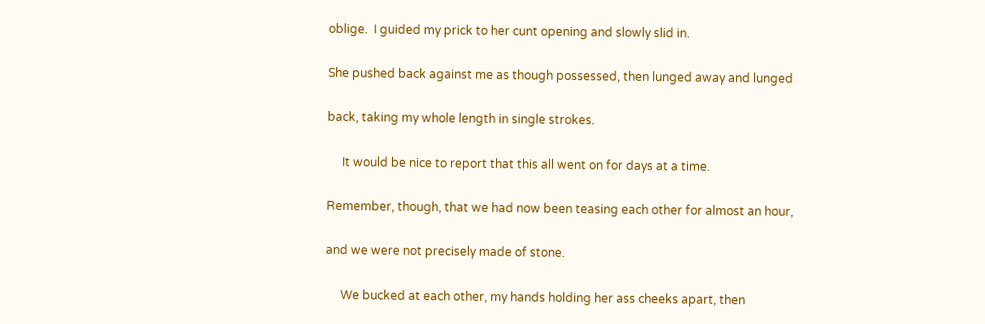oblige.  I guided my prick to her cunt opening and slowly slid in.

She pushed back against me as though possessed, then lunged away and lunged

back, taking my whole length in single strokes.

     It would be nice to report that this all went on for days at a time.

Remember, though, that we had now been teasing each other for almost an hour,

and we were not precisely made of stone.

     We bucked at each other, my hands holding her ass cheeks apart, then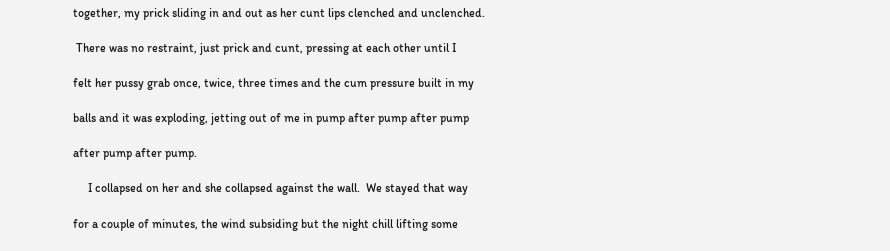together, my prick sliding in and out as her cunt lips clenched and unclenched.

 There was no restraint, just prick and cunt, pressing at each other until I

felt her pussy grab once, twice, three times and the cum pressure built in my

balls and it was exploding, jetting out of me in pump after pump after pump

after pump after pump.

     I collapsed on her and she collapsed against the wall.  We stayed that way

for a couple of minutes, the wind subsiding but the night chill lifting some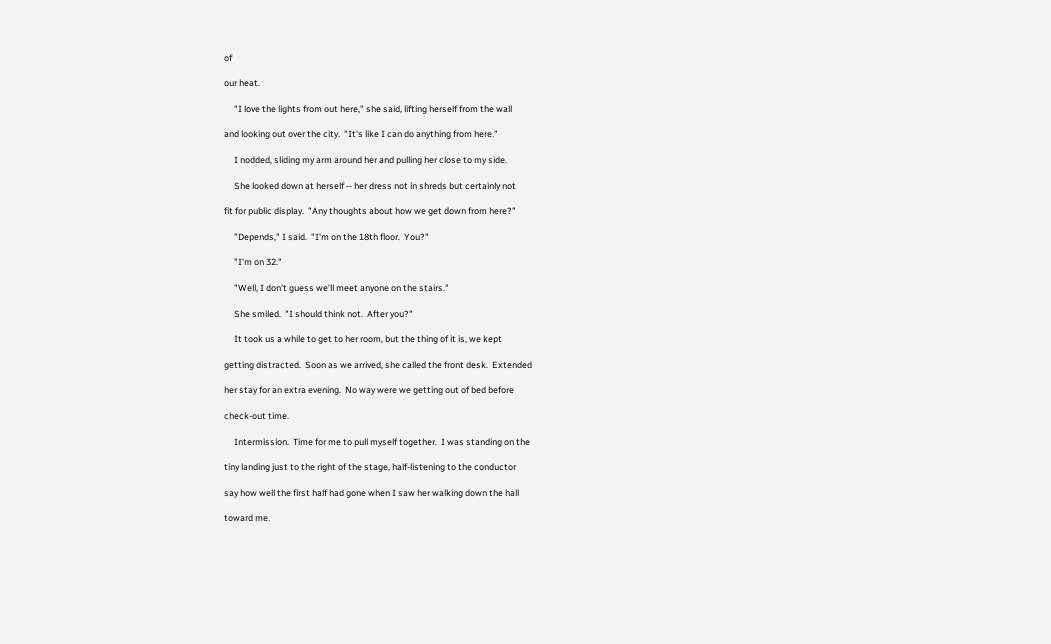of

our heat.

     "I love the lights from out here," she said, lifting herself from the wall

and looking out over the city.  "It's like I can do anything from here."

     I nodded, sliding my arm around her and pulling her close to my side.

     She looked down at herself -- her dress not in shreds but certainly not

fit for public display.  "Any thoughts about how we get down from here?"

     "Depends," I said.  "I'm on the 18th floor.  You?"

     "I'm on 32."

     "Well, I don't guess we'll meet anyone on the stairs."

     She smiled.  "I should think not.  After you?"

     It took us a while to get to her room, but the thing of it is, we kept

getting distracted.  Soon as we arrived, she called the front desk.  Extended

her stay for an extra evening.  No way were we getting out of bed before

check-out time.

     Intermission.  Time for me to pull myself together.  I was standing on the

tiny landing just to the right of the stage, half-listening to the conductor

say how well the first half had gone when I saw her walking down the hall

toward me.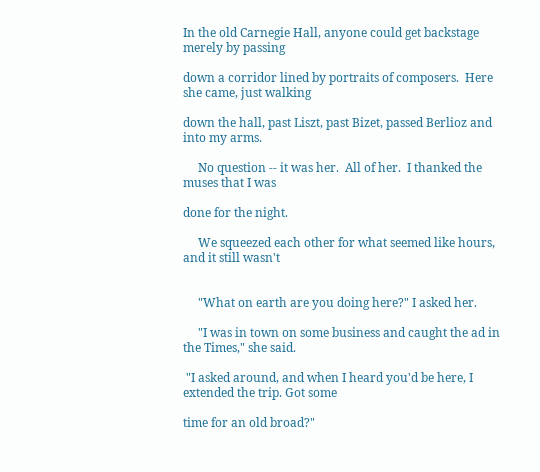In the old Carnegie Hall, anyone could get backstage merely by passing

down a corridor lined by portraits of composers.  Here she came, just walking

down the hall, past Liszt, past Bizet, passed Berlioz and into my arms.

     No question -- it was her.  All of her.  I thanked the muses that I was

done for the night.

     We squeezed each other for what seemed like hours, and it still wasn't


     "What on earth are you doing here?" I asked her.

     "I was in town on some business and caught the ad in the Times," she said.

 "I asked around, and when I heard you'd be here, I extended the trip. Got some

time for an old broad?"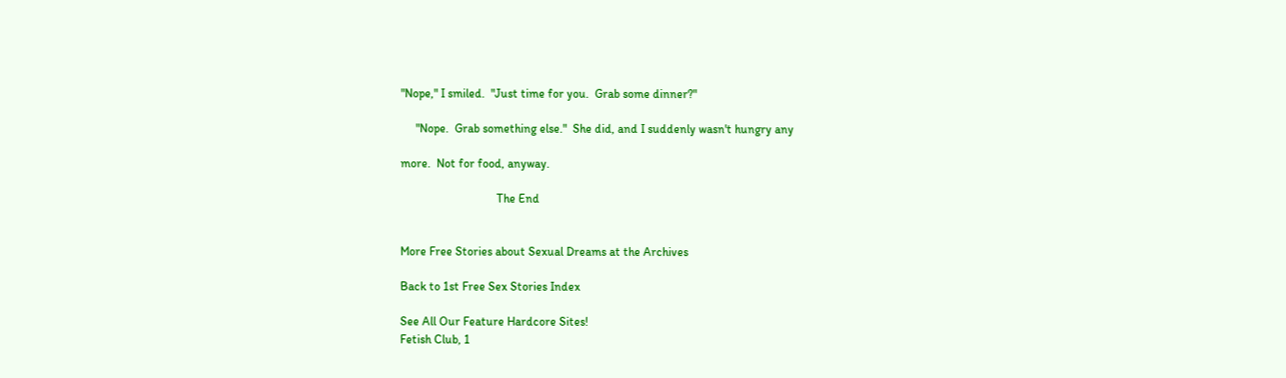"Nope," I smiled.  "Just time for you.  Grab some dinner?"

     "Nope.  Grab something else."  She did, and I suddenly wasn't hungry any

more.  Not for food, anyway.

                                The End


More Free Stories about Sexual Dreams at the Archives

Back to 1st Free Sex Stories Index

See All Our Feature Hardcore Sites!
Fetish Club, 1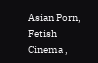Asian Porn, Fetish Cinema ,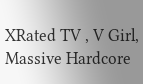XRated TV , V Girl, Massive Hardcore